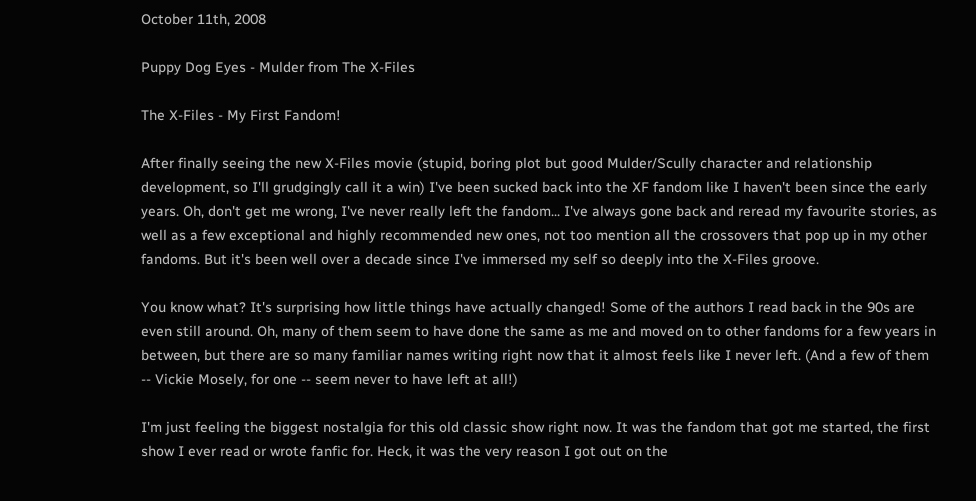October 11th, 2008

Puppy Dog Eyes - Mulder from The X-Files

The X-Files - My First Fandom!

After finally seeing the new X-Files movie (stupid, boring plot but good Mulder/Scully character and relationship development, so I'll grudgingly call it a win) I've been sucked back into the XF fandom like I haven't been since the early years. Oh, don't get me wrong, I've never really left the fandom... I've always gone back and reread my favourite stories, as well as a few exceptional and highly recommended new ones, not too mention all the crossovers that pop up in my other fandoms. But it's been well over a decade since I've immersed my self so deeply into the X-Files groove.

You know what? It's surprising how little things have actually changed! Some of the authors I read back in the 90s are even still around. Oh, many of them seem to have done the same as me and moved on to other fandoms for a few years in between, but there are so many familiar names writing right now that it almost feels like I never left. (And a few of them -- Vickie Mosely, for one -- seem never to have left at all!)

I'm just feeling the biggest nostalgia for this old classic show right now. It was the fandom that got me started, the first show I ever read or wrote fanfic for. Heck, it was the very reason I got out on the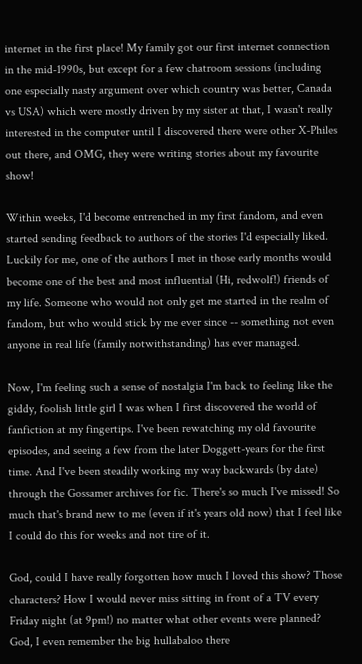internet in the first place! My family got our first internet connection in the mid-1990s, but except for a few chatroom sessions (including one especially nasty argument over which country was better, Canada vs USA) which were mostly driven by my sister at that, I wasn't really interested in the computer until I discovered there were other X-Philes out there, and OMG, they were writing stories about my favourite show!

Within weeks, I'd become entrenched in my first fandom, and even started sending feedback to authors of the stories I'd especially liked. Luckily for me, one of the authors I met in those early months would become one of the best and most influential (Hi, redwolf!) friends of my life. Someone who would not only get me started in the realm of fandom, but who would stick by me ever since -- something not even anyone in real life (family notwithstanding) has ever managed.

Now, I'm feeling such a sense of nostalgia I'm back to feeling like the giddy, foolish little girl I was when I first discovered the world of fanfiction at my fingertips. I've been rewatching my old favourite episodes, and seeing a few from the later Doggett-years for the first time. And I've been steadily working my way backwards (by date) through the Gossamer archives for fic. There's so much I've missed! So much that's brand new to me (even if it's years old now) that I feel like I could do this for weeks and not tire of it.

God, could I have really forgotten how much I loved this show? Those characters? How I would never miss sitting in front of a TV every Friday night (at 9pm!) no matter what other events were planned? God, I even remember the big hullabaloo there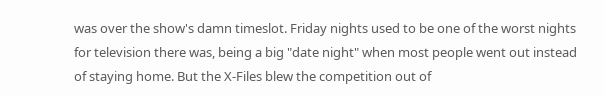was over the show's damn timeslot. Friday nights used to be one of the worst nights for television there was, being a big "date night" when most people went out instead of staying home. But the X-Files blew the competition out of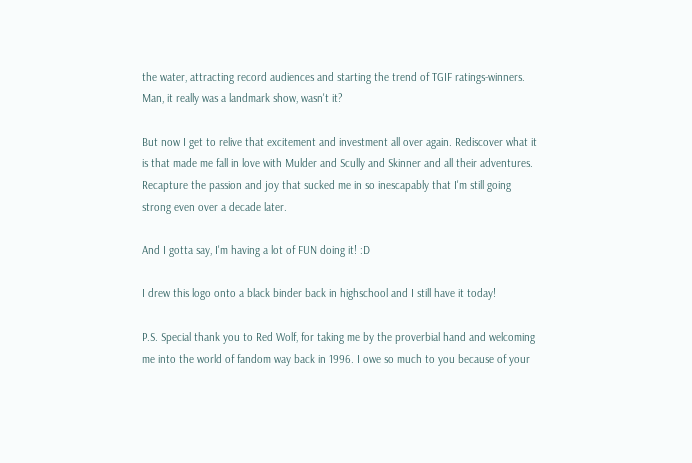the water, attracting record audiences and starting the trend of TGIF ratings-winners. Man, it really was a landmark show, wasn't it?

But now I get to relive that excitement and investment all over again. Rediscover what it is that made me fall in love with Mulder and Scully and Skinner and all their adventures. Recapture the passion and joy that sucked me in so inescapably that I'm still going strong even over a decade later.

And I gotta say, I'm having a lot of FUN doing it! :D

I drew this logo onto a black binder back in highschool and I still have it today!

P.S. Special thank you to Red Wolf, for taking me by the proverbial hand and welcoming me into the world of fandom way back in 1996. I owe so much to you because of your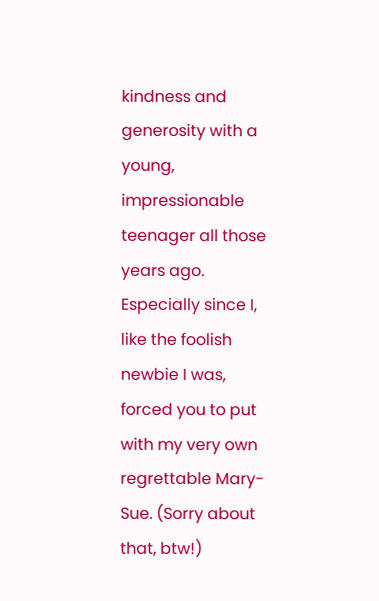kindness and generosity with a young, impressionable teenager all those years ago. Especially since I, like the foolish newbie I was, forced you to put with my very own regrettable Mary-Sue. (Sorry about that, btw!)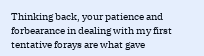Thinking back, your patience and forbearance in dealing with my first tentative forays are what gave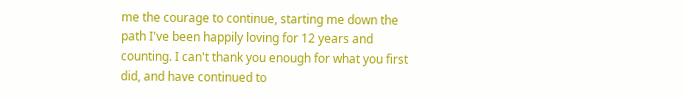me the courage to continue, starting me down the path I've been happily loving for 12 years and counting. I can't thank you enough for what you first did, and have continued to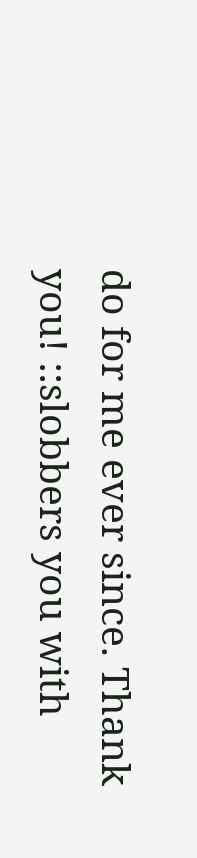do for me ever since. Thank you! ::slobbers you with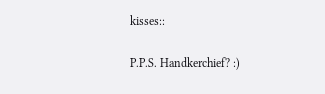kisses::

P.P.S. Handkerchief? :)